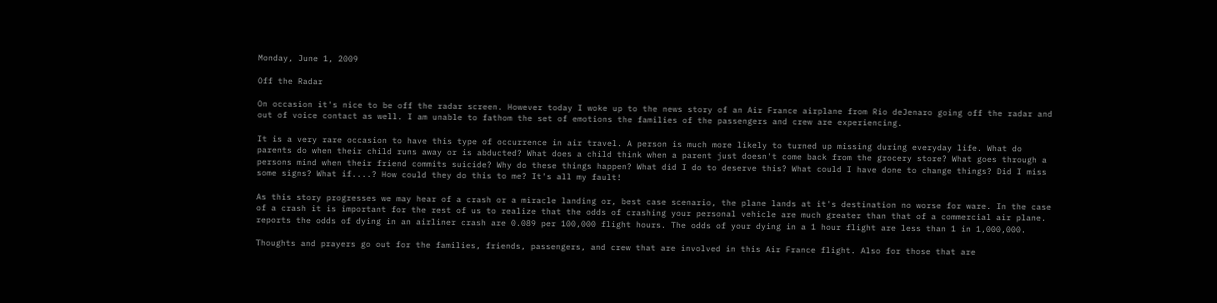Monday, June 1, 2009

Off the Radar

On occasion it's nice to be off the radar screen. However today I woke up to the news story of an Air France airplane from Rio deJenaro going off the radar and out of voice contact as well. I am unable to fathom the set of emotions the families of the passengers and crew are experiencing.

It is a very rare occasion to have this type of occurrence in air travel. A person is much more likely to turned up missing during everyday life. What do parents do when their child runs away or is abducted? What does a child think when a parent just doesn't come back from the grocery store? What goes through a persons mind when their friend commits suicide? Why do these things happen? What did I do to deserve this? What could I have done to change things? Did I miss some signs? What if....? How could they do this to me? It's all my fault!

As this story progresses we may hear of a crash or a miracle landing or, best case scenario, the plane lands at it's destination no worse for ware. In the case of a crash it is important for the rest of us to realize that the odds of crashing your personal vehicle are much greater than that of a commercial air plane. reports the odds of dying in an airliner crash are 0.089 per 100,000 flight hours. The odds of your dying in a 1 hour flight are less than 1 in 1,000,000.

Thoughts and prayers go out for the families, friends, passengers, and crew that are involved in this Air France flight. Also for those that are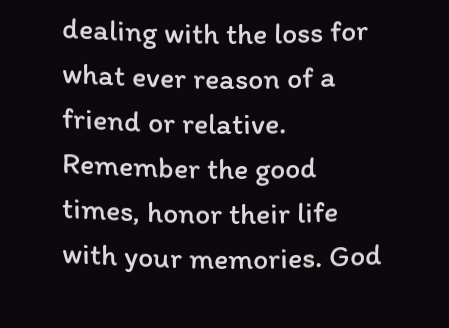dealing with the loss for what ever reason of a friend or relative. Remember the good times, honor their life with your memories. God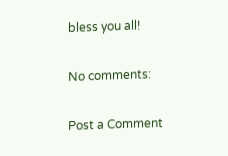bless you all!

No comments:

Post a Comment